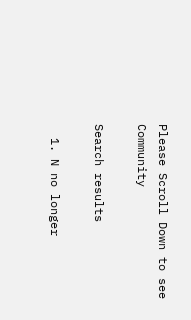Please Scroll Down to see Community

Search results

  1. N no longer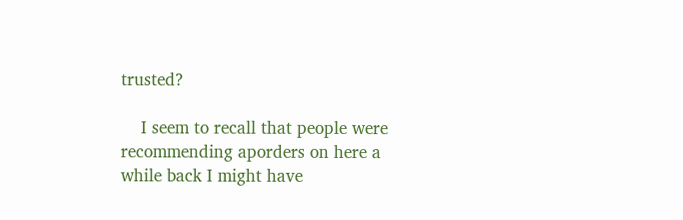trusted?

    I seem to recall that people were recommending aporders on here a while back I might have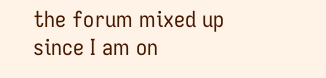the forum mixed up since I am on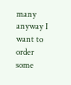many anyway I want to order some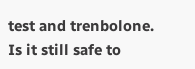test and trenbolone. Is it still safe to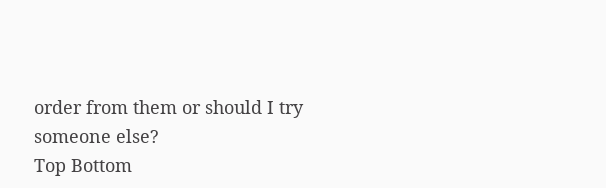order from them or should I try someone else?
Top Bottom